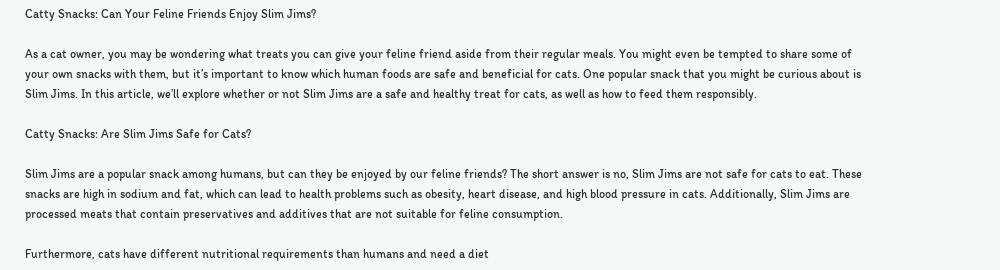Catty Snacks: Can Your Feline Friends Enjoy Slim Jims?

As a cat owner, you may be wondering what treats you can give your feline friend aside from their regular meals. You might even be tempted to share some of your own snacks with them, but it’s important to know which human foods are safe and beneficial for cats. One popular snack that you might be curious about is Slim Jims. In this article, we’ll explore whether or not Slim Jims are a safe and healthy treat for cats, as well as how to feed them responsibly.

Catty Snacks: Are Slim Jims Safe for Cats?

Slim Jims are a popular snack among humans, but can they be enjoyed by our feline friends? The short answer is no, Slim Jims are not safe for cats to eat. These snacks are high in sodium and fat, which can lead to health problems such as obesity, heart disease, and high blood pressure in cats. Additionally, Slim Jims are processed meats that contain preservatives and additives that are not suitable for feline consumption.

Furthermore, cats have different nutritional requirements than humans and need a diet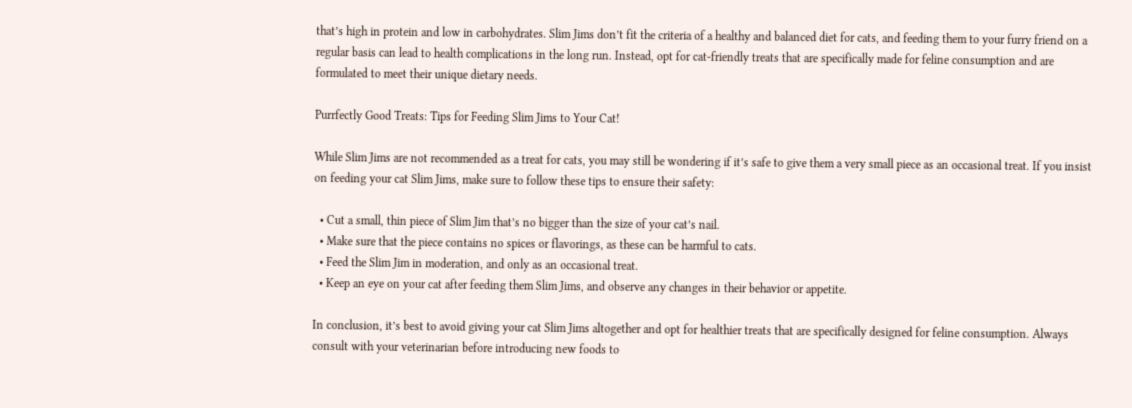that’s high in protein and low in carbohydrates. Slim Jims don’t fit the criteria of a healthy and balanced diet for cats, and feeding them to your furry friend on a regular basis can lead to health complications in the long run. Instead, opt for cat-friendly treats that are specifically made for feline consumption and are formulated to meet their unique dietary needs.

Purrfectly Good Treats: Tips for Feeding Slim Jims to Your Cat!

While Slim Jims are not recommended as a treat for cats, you may still be wondering if it’s safe to give them a very small piece as an occasional treat. If you insist on feeding your cat Slim Jims, make sure to follow these tips to ensure their safety:

  • Cut a small, thin piece of Slim Jim that’s no bigger than the size of your cat’s nail.
  • Make sure that the piece contains no spices or flavorings, as these can be harmful to cats.
  • Feed the Slim Jim in moderation, and only as an occasional treat.
  • Keep an eye on your cat after feeding them Slim Jims, and observe any changes in their behavior or appetite.

In conclusion, it’s best to avoid giving your cat Slim Jims altogether and opt for healthier treats that are specifically designed for feline consumption. Always consult with your veterinarian before introducing new foods to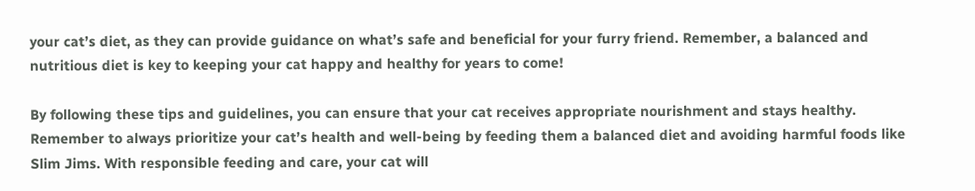your cat’s diet, as they can provide guidance on what’s safe and beneficial for your furry friend. Remember, a balanced and nutritious diet is key to keeping your cat happy and healthy for years to come!

By following these tips and guidelines, you can ensure that your cat receives appropriate nourishment and stays healthy. Remember to always prioritize your cat’s health and well-being by feeding them a balanced diet and avoiding harmful foods like Slim Jims. With responsible feeding and care, your cat will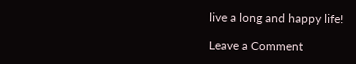live a long and happy life!

Leave a Comment